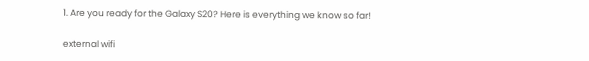1. Are you ready for the Galaxy S20? Here is everything we know so far!

external wifi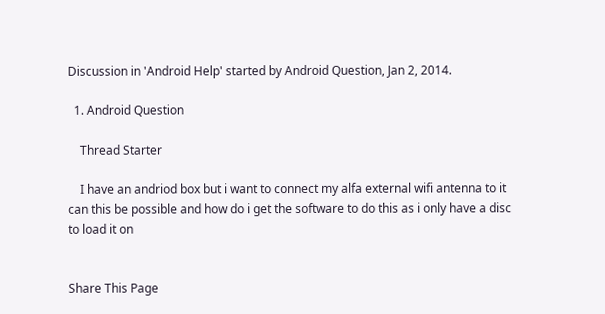Discussion in 'Android Help' started by Android Question, Jan 2, 2014.

  1. Android Question

    Thread Starter

    I have an andriod box but i want to connect my alfa external wifi antenna to it can this be possible and how do i get the software to do this as i only have a disc to load it on


Share This Page